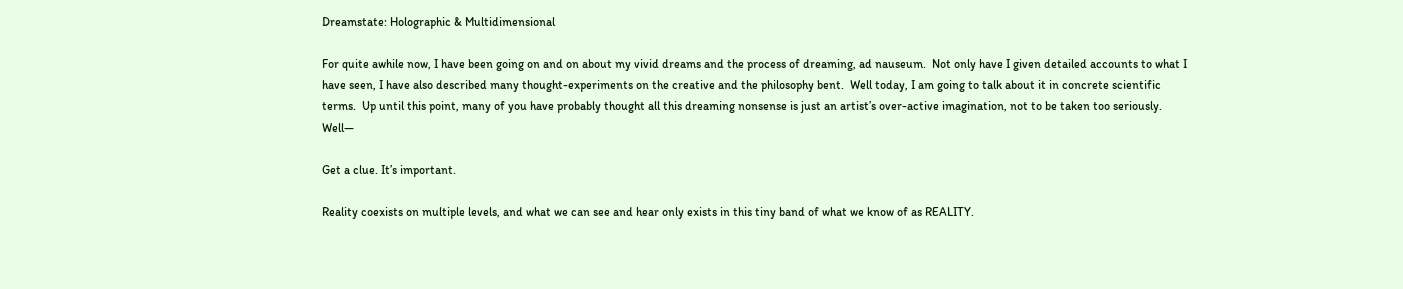Dreamstate: Holographic & Multidimensional

For quite awhile now, I have been going on and on about my vivid dreams and the process of dreaming, ad nauseum.  Not only have I given detailed accounts to what I have seen, I have also described many thought-experiments on the creative and the philosophy bent.  Well today, I am going to talk about it in concrete scientific terms.  Up until this point, many of you have probably thought all this dreaming nonsense is just an artist’s over-active imagination, not to be taken too seriously. Well—

Get a clue. It’s important.

Reality coexists on multiple levels, and what we can see and hear only exists in this tiny band of what we know of as REALITY.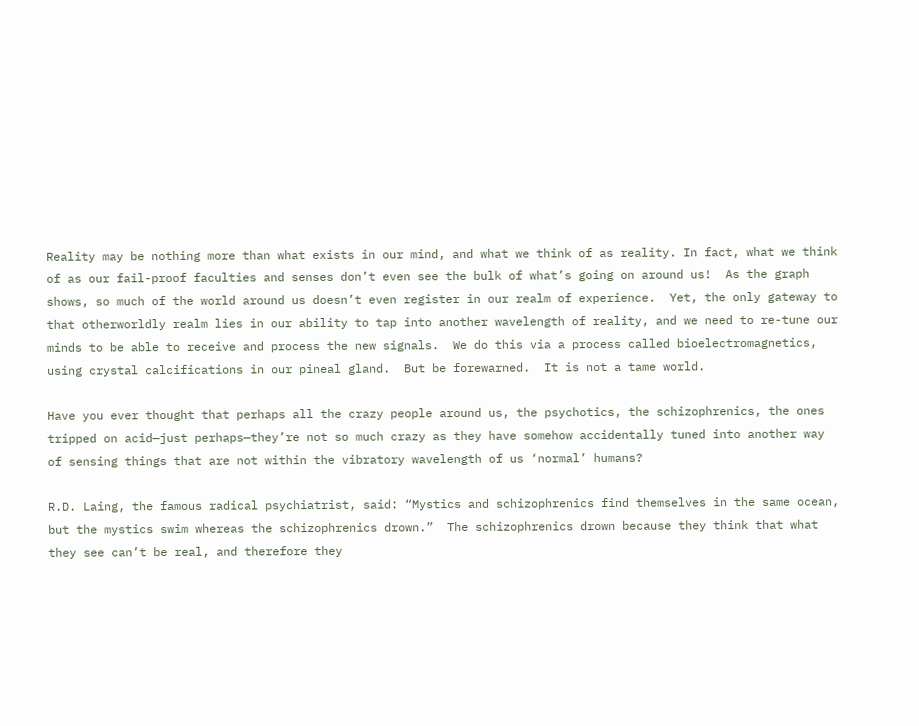Reality may be nothing more than what exists in our mind, and what we think of as reality. In fact, what we think of as our fail-proof faculties and senses don’t even see the bulk of what’s going on around us!  As the graph shows, so much of the world around us doesn’t even register in our realm of experience.  Yet, the only gateway to that otherworldly realm lies in our ability to tap into another wavelength of reality, and we need to re-tune our minds to be able to receive and process the new signals.  We do this via a process called bioelectromagnetics, using crystal calcifications in our pineal gland.  But be forewarned.  It is not a tame world.

Have you ever thought that perhaps all the crazy people around us, the psychotics, the schizophrenics, the ones tripped on acid—just perhaps—they’re not so much crazy as they have somehow accidentally tuned into another way of sensing things that are not within the vibratory wavelength of us ‘normal’ humans?

R.D. Laing, the famous radical psychiatrist, said: “Mystics and schizophrenics find themselves in the same ocean, but the mystics swim whereas the schizophrenics drown.”  The schizophrenics drown because they think that what they see can’t be real, and therefore they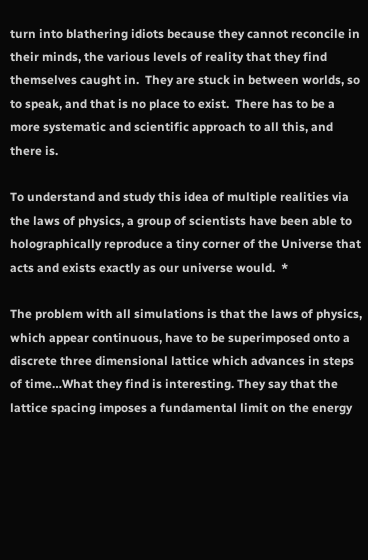turn into blathering idiots because they cannot reconcile in their minds, the various levels of reality that they find themselves caught in.  They are stuck in between worlds, so to speak, and that is no place to exist.  There has to be a more systematic and scientific approach to all this, and there is.

To understand and study this idea of multiple realities via the laws of physics, a group of scientists have been able to holographically reproduce a tiny corner of the Universe that acts and exists exactly as our universe would.  *

The problem with all simulations is that the laws of physics, which appear continuous, have to be superimposed onto a discrete three dimensional lattice which advances in steps of time…What they find is interesting. They say that the lattice spacing imposes a fundamental limit on the energy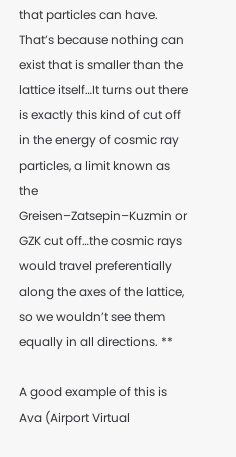that particles can have. That’s because nothing can exist that is smaller than the lattice itself…It turns out there is exactly this kind of cut off in the energy of cosmic ray particles, a limit known as the Greisen–Zatsepin–Kuzmin or GZK cut off…the cosmic rays would travel preferentially along the axes of the lattice, so we wouldn’t see them equally in all directions. **

A good example of this is Ava (Airport Virtual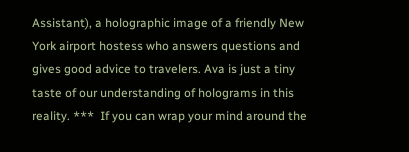Assistant), a holographic image of a friendly New York airport hostess who answers questions and gives good advice to travelers. Ava is just a tiny taste of our understanding of holograms in this reality. ***  If you can wrap your mind around the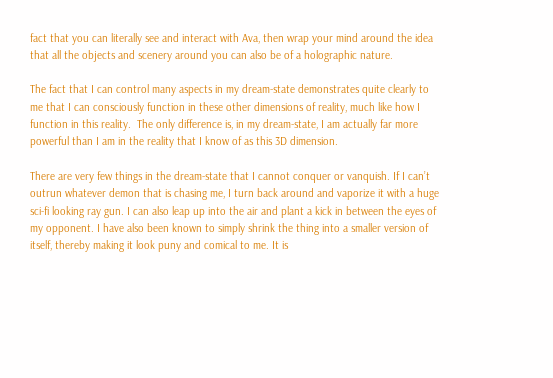fact that you can literally see and interact with Ava, then wrap your mind around the idea that all the objects and scenery around you can also be of a holographic nature.

The fact that I can control many aspects in my dream-state demonstrates quite clearly to me that I can consciously function in these other dimensions of reality, much like how I function in this reality.  The only difference is, in my dream-state, I am actually far more powerful than I am in the reality that I know of as this 3D dimension.

There are very few things in the dream-state that I cannot conquer or vanquish. If I can’t outrun whatever demon that is chasing me, I turn back around and vaporize it with a huge sci-fi looking ray gun. I can also leap up into the air and plant a kick in between the eyes of my opponent. I have also been known to simply shrink the thing into a smaller version of itself, thereby making it look puny and comical to me. It is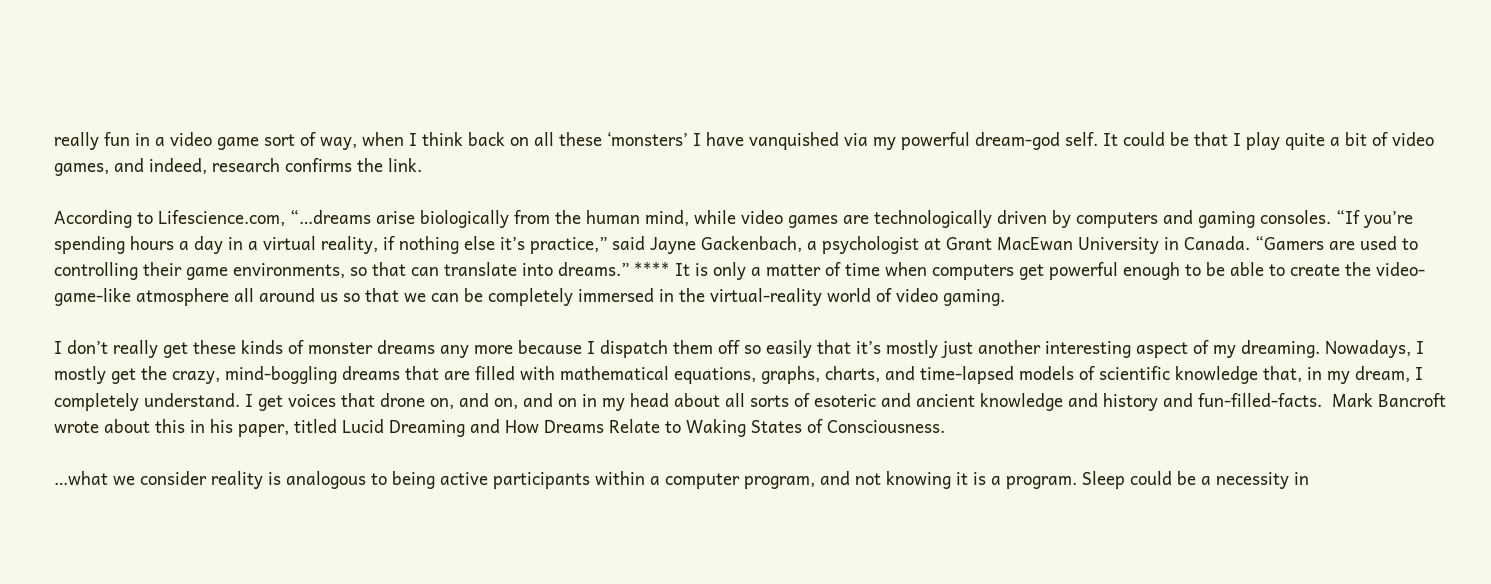really fun in a video game sort of way, when I think back on all these ‘monsters’ I have vanquished via my powerful dream-god self. It could be that I play quite a bit of video games, and indeed, research confirms the link.

According to Lifescience.com, “…dreams arise biologically from the human mind, while video games are technologically driven by computers and gaming consoles. “If you’re spending hours a day in a virtual reality, if nothing else it’s practice,” said Jayne Gackenbach, a psychologist at Grant MacEwan University in Canada. “Gamers are used to controlling their game environments, so that can translate into dreams.” **** It is only a matter of time when computers get powerful enough to be able to create the video-game-like atmosphere all around us so that we can be completely immersed in the virtual-reality world of video gaming.

I don’t really get these kinds of monster dreams any more because I dispatch them off so easily that it’s mostly just another interesting aspect of my dreaming. Nowadays, I mostly get the crazy, mind-boggling dreams that are filled with mathematical equations, graphs, charts, and time-lapsed models of scientific knowledge that, in my dream, I completely understand. I get voices that drone on, and on, and on in my head about all sorts of esoteric and ancient knowledge and history and fun-filled-facts.  Mark Bancroft wrote about this in his paper, titled Lucid Dreaming and How Dreams Relate to Waking States of Consciousness.

…what we consider reality is analogous to being active participants within a computer program, and not knowing it is a program. Sleep could be a necessity in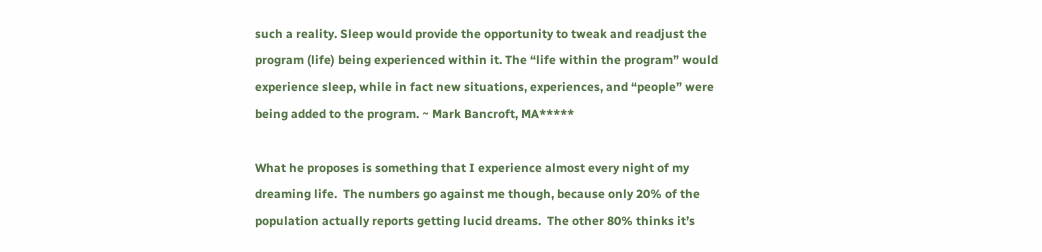such a reality. Sleep would provide the opportunity to tweak and readjust the program (life) being experienced within it. The “life within the program” would experience sleep, while in fact new situations, experiences, and “people” were being added to the program. ~ Mark Bancroft, MA*****

What he proposes is something that I experience almost every night of my dreaming life.  The numbers go against me though, because only 20% of the population actually reports getting lucid dreams.  The other 80% thinks it’s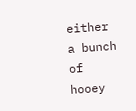either a bunch of hooey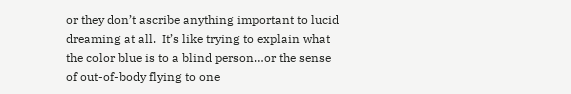or they don’t ascribe anything important to lucid dreaming at all.  It’s like trying to explain what the color blue is to a blind person…or the sense of out-of-body flying to one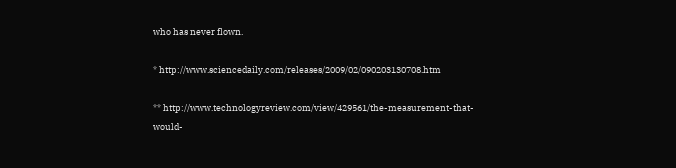who has never flown.

* http://www.sciencedaily.com/releases/2009/02/090203130708.htm

** http://www.technologyreview.com/view/429561/the-measurement-that-would-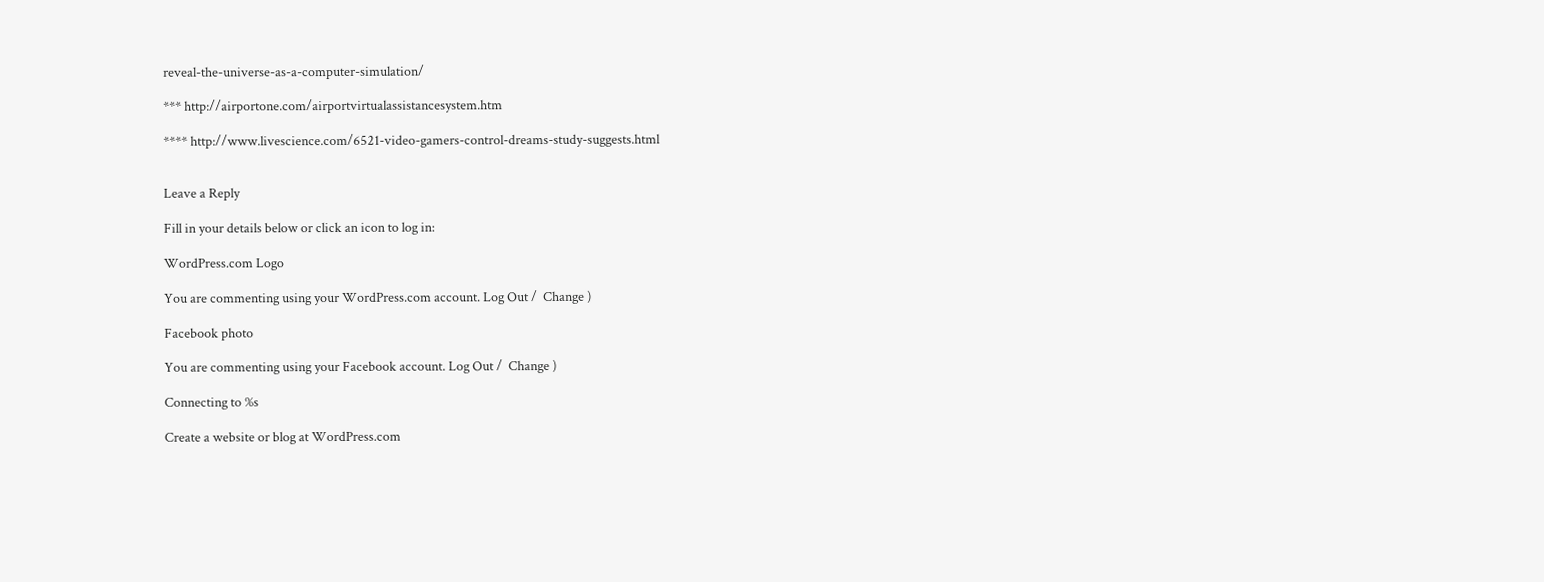reveal-the-universe-as-a-computer-simulation/

*** http://airportone.com/airportvirtualassistancesystem.htm

**** http://www.livescience.com/6521-video-gamers-control-dreams-study-suggests.html


Leave a Reply

Fill in your details below or click an icon to log in:

WordPress.com Logo

You are commenting using your WordPress.com account. Log Out /  Change )

Facebook photo

You are commenting using your Facebook account. Log Out /  Change )

Connecting to %s

Create a website or blog at WordPress.com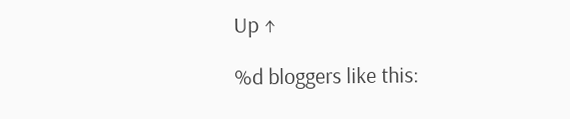Up ↑

%d bloggers like this: